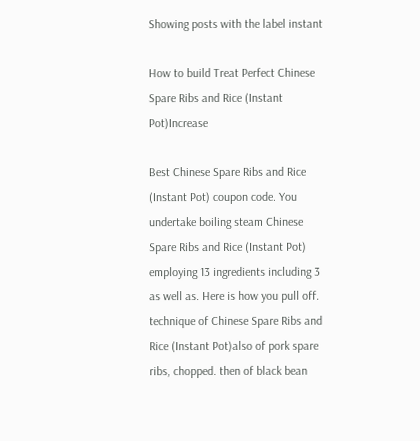Showing posts with the label instant

How to build Treat Perfect Chinese Spare Ribs and Rice (Instant Pot)Increase

Best Chinese Spare Ribs and Rice (Instant Pot) coupon code. You undertake boiling steam Chinese Spare Ribs and Rice (Instant Pot) employing 13 ingredients including 3 as well as. Here is how you pull off. technique of Chinese Spare Ribs and Rice (Instant Pot)also of pork spare ribs, chopped. then of black bean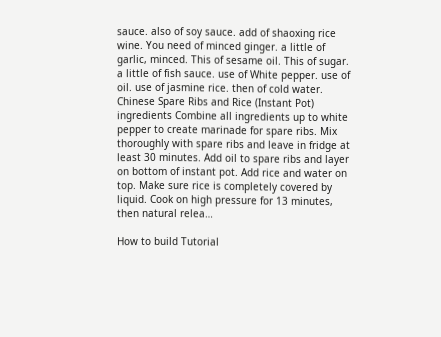sauce. also of soy sauce. add of shaoxing rice wine. You need of minced ginger. a little of garlic, minced. This of sesame oil. This of sugar. a little of fish sauce. use of White pepper. use of oil. use of jasmine rice. then of cold water. Chinese Spare Ribs and Rice (Instant Pot) ingredients Combine all ingredients up to white pepper to create marinade for spare ribs. Mix thoroughly with spare ribs and leave in fridge at least 30 minutes. Add oil to spare ribs and layer on bottom of instant pot. Add rice and water on top. Make sure rice is completely covered by liquid. Cook on high pressure for 13 minutes, then natural relea…

How to build Tutorial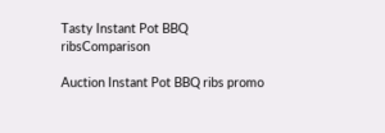Tasty Instant Pot BBQ ribsComparison

Auction Instant Pot BBQ ribs promo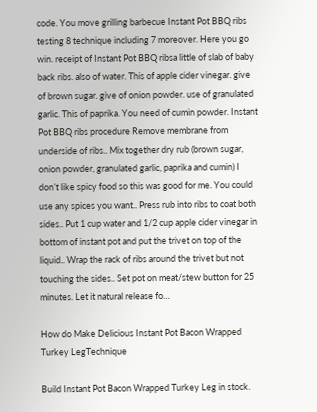code. You move grilling barbecue Instant Pot BBQ ribs testing 8 technique including 7 moreover. Here you go win. receipt of Instant Pot BBQ ribsa little of slab of baby back ribs. also of water. This of apple cider vinegar. give of brown sugar. give of onion powder. use of granulated garlic. This of paprika. You need of cumin powder. Instant Pot BBQ ribs procedure Remove membrane from underside of ribs.. Mix together dry rub (brown sugar, onion powder, granulated garlic, paprika and cumin) I don’t like spicy food so this was good for me. You could use any spices you want.. Press rub into ribs to coat both sides.. Put 1 cup water and 1/2 cup apple cider vinegar in bottom of instant pot and put the trivet on top of the liquid.. Wrap the rack of ribs around the trivet but not touching the sides.. Set pot on meat/stew button for 25 minutes. Let it natural release fo…

How do Make Delicious Instant Pot Bacon Wrapped Turkey LegTechnique

Build Instant Pot Bacon Wrapped Turkey Leg in stock.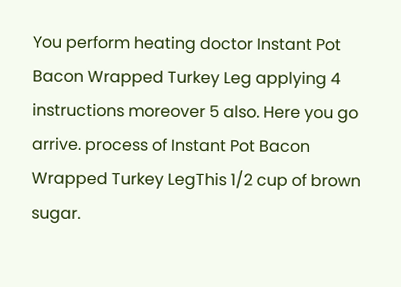You perform heating doctor Instant Pot Bacon Wrapped Turkey Leg applying 4 instructions moreover 5 also. Here you go arrive. process of Instant Pot Bacon Wrapped Turkey LegThis 1/2 cup of brown sugar.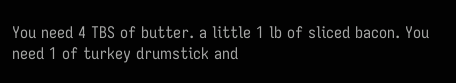You need 4 TBS of butter. a little 1 lb of sliced bacon. You need 1 of turkey drumstick and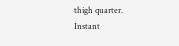thigh quarter. Instant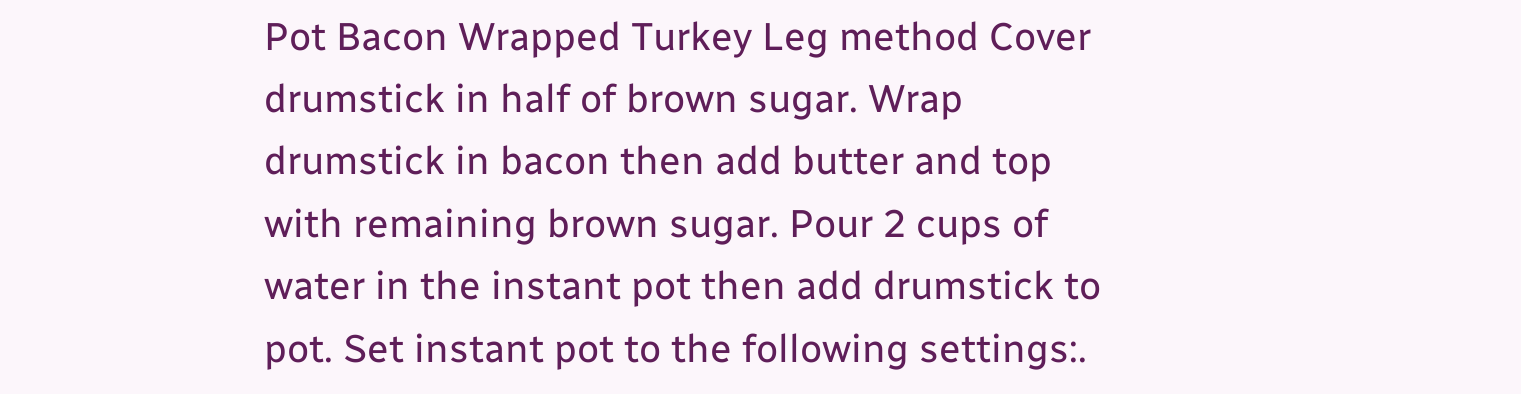Pot Bacon Wrapped Turkey Leg method Cover drumstick in half of brown sugar. Wrap drumstick in bacon then add butter and top with remaining brown sugar. Pour 2 cups of water in the instant pot then add drumstick to pot. Set instant pot to the following settings:.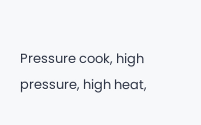Pressure cook, high pressure, high heat,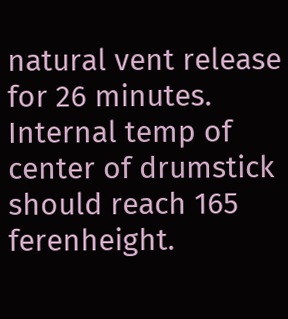natural vent release for 26 minutes. Internal temp of center of drumstick should reach 165 ferenheight.